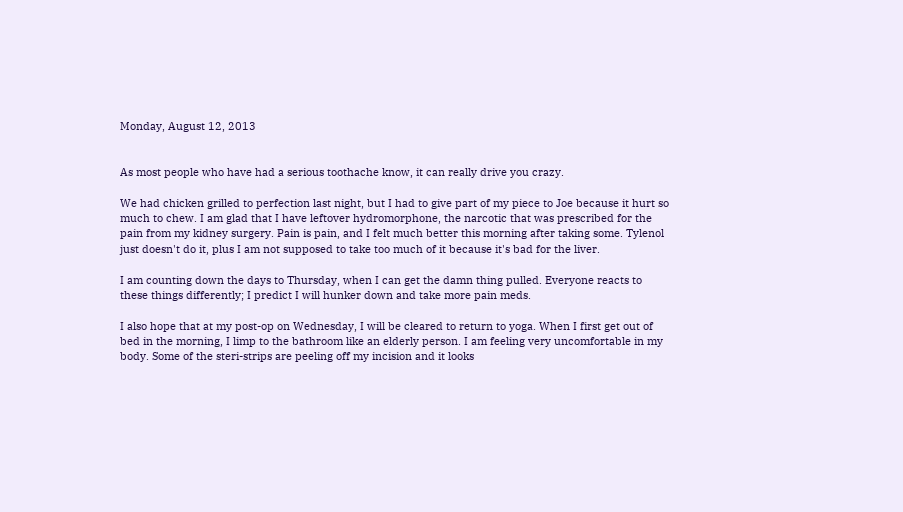Monday, August 12, 2013


As most people who have had a serious toothache know, it can really drive you crazy.

We had chicken grilled to perfection last night, but I had to give part of my piece to Joe because it hurt so much to chew. I am glad that I have leftover hydromorphone, the narcotic that was prescribed for the pain from my kidney surgery. Pain is pain, and I felt much better this morning after taking some. Tylenol just doesn't do it, plus I am not supposed to take too much of it because it's bad for the liver.

I am counting down the days to Thursday, when I can get the damn thing pulled. Everyone reacts to these things differently; I predict I will hunker down and take more pain meds.

I also hope that at my post-op on Wednesday, I will be cleared to return to yoga. When I first get out of bed in the morning, I limp to the bathroom like an elderly person. I am feeling very uncomfortable in my body. Some of the steri-strips are peeling off my incision and it looks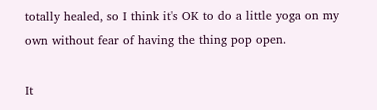totally healed, so I think it's OK to do a little yoga on my own without fear of having the thing pop open.

It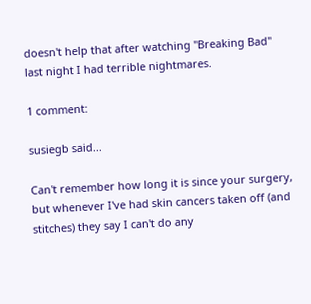doesn't help that after watching "Breaking Bad" last night I had terrible nightmares.

1 comment:

susiegb said...

Can't remember how long it is since your surgery, but whenever I've had skin cancers taken off (and stitches) they say I can't do any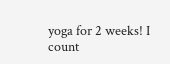yoga for 2 weeks! I count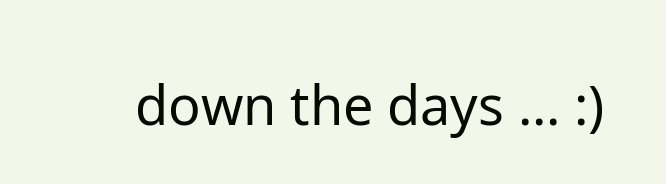down the days ... :)